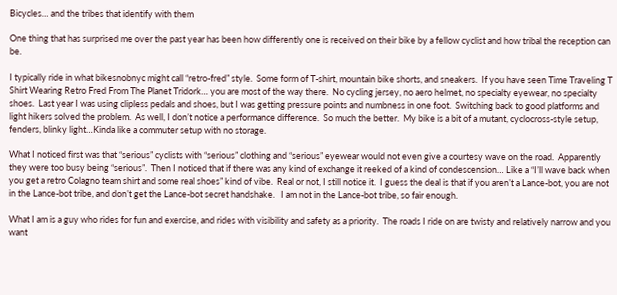Bicycles… and the tribes that identify with them

One thing that has surprised me over the past year has been how differently one is received on their bike by a fellow cyclist and how tribal the reception can be.

I typically ride in what bikesnobnyc might call “retro-fred” style.  Some form of T-shirt, mountain bike shorts, and sneakers.  If you have seen Time Traveling T Shirt Wearing Retro Fred From The Planet Tridork… you are most of the way there.  No cycling jersey, no aero helmet, no specialty eyewear, no specialty shoes.  Last year I was using clipless pedals and shoes, but I was getting pressure points and numbness in one foot.  Switching back to good platforms and light hikers solved the problem.  As well, I don’t notice a performance difference.  So much the better.  My bike is a bit of a mutant, cyclocross-style setup, fenders, blinky light…Kinda like a commuter setup with no storage.

What I noticed first was that “serious” cyclists with “serious” clothing and “serious” eyewear would not even give a courtesy wave on the road.  Apparently they were too busy being “serious”.  Then I noticed that if there was any kind of exchange it reeked of a kind of condescension… Like a “I’ll wave back when you get a retro Colagno team shirt and some real shoes” kind of vibe.  Real or not, I still notice it.  I guess the deal is that if you aren’t a Lance-bot, you are not in the Lance-bot tribe, and don’t get the Lance-bot secret handshake.   I am not in the Lance-bot tribe, so fair enough.

What I am is a guy who rides for fun and exercise, and rides with visibility and safety as a priority.  The roads I ride on are twisty and relatively narrow and you want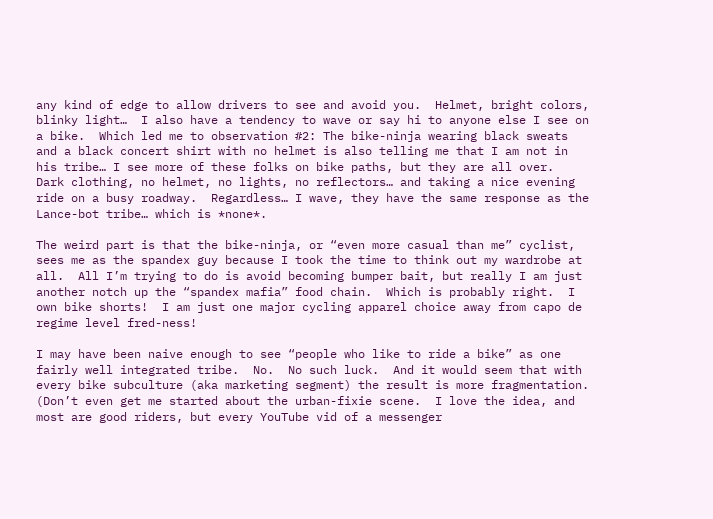any kind of edge to allow drivers to see and avoid you.  Helmet, bright colors, blinky light…  I also have a tendency to wave or say hi to anyone else I see on a bike.  Which led me to observation #2: The bike-ninja wearing black sweats and a black concert shirt with no helmet is also telling me that I am not in his tribe… I see more of these folks on bike paths, but they are all over.  Dark clothing, no helmet, no lights, no reflectors… and taking a nice evening ride on a busy roadway.  Regardless… I wave, they have the same response as the Lance-bot tribe… which is *none*.

The weird part is that the bike-ninja, or “even more casual than me” cyclist, sees me as the spandex guy because I took the time to think out my wardrobe at all.  All I’m trying to do is avoid becoming bumper bait, but really I am just another notch up the “spandex mafia” food chain.  Which is probably right.  I own bike shorts!  I am just one major cycling apparel choice away from capo de regime level fred-ness!

I may have been naive enough to see “people who like to ride a bike” as one fairly well integrated tribe.  No.  No such luck.  And it would seem that with every bike subculture (aka marketing segment) the result is more fragmentation.  (Don’t even get me started about the urban-fixie scene.  I love the idea, and most are good riders, but every YouTube vid of a messenger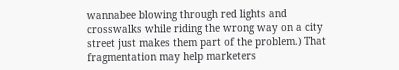wannabee blowing through red lights and crosswalks while riding the wrong way on a city street just makes them part of the problem.) That fragmentation may help marketers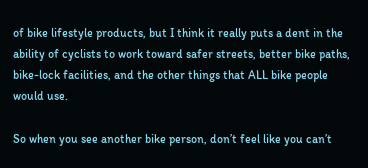of bike lifestyle products, but I think it really puts a dent in the ability of cyclists to work toward safer streets, better bike paths, bike-lock facilities, and the other things that ALL bike people would use.

So when you see another bike person, don’t feel like you can’t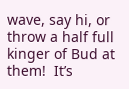wave, say hi, or throw a half full kinger of Bud at them!  It’s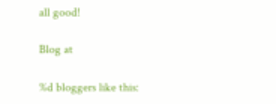all good!

Blog at

%d bloggers like this: